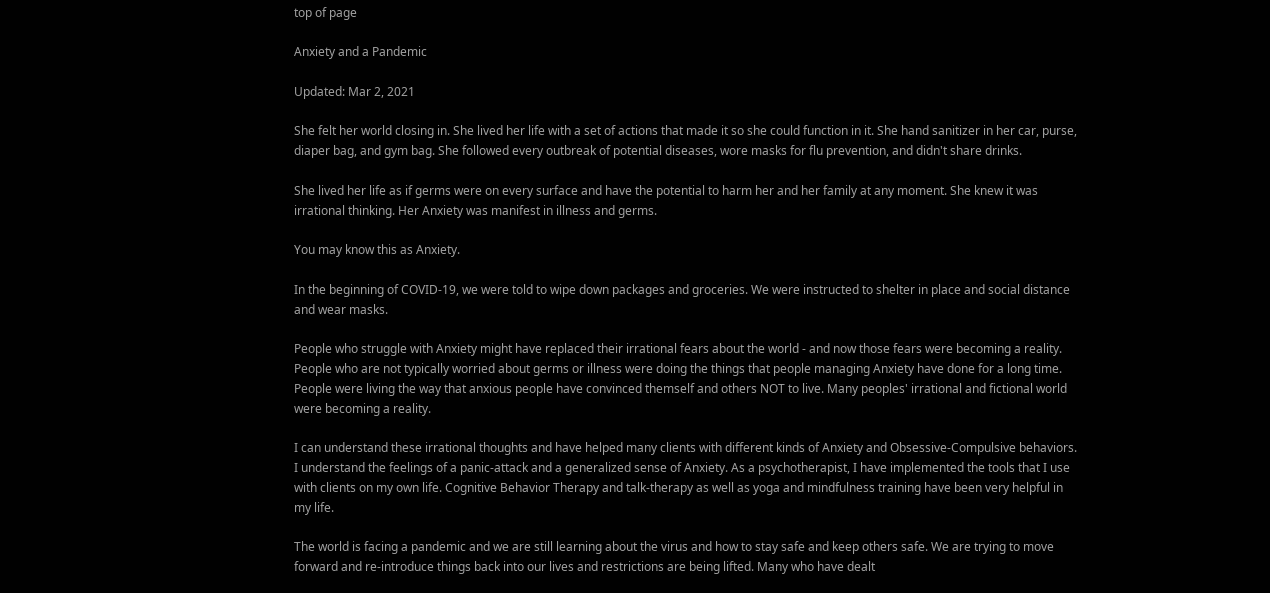top of page

Anxiety and a Pandemic

Updated: Mar 2, 2021

She felt her world closing in. She lived her life with a set of actions that made it so she could function in it. She hand sanitizer in her car, purse, diaper bag, and gym bag. She followed every outbreak of potential diseases, wore masks for flu prevention, and didn't share drinks.

She lived her life as if germs were on every surface and have the potential to harm her and her family at any moment. She knew it was irrational thinking. Her Anxiety was manifest in illness and germs.

You may know this as Anxiety.

In the beginning of COVID-19, we were told to wipe down packages and groceries. We were instructed to shelter in place and social distance and wear masks.

People who struggle with Anxiety might have replaced their irrational fears about the world - and now those fears were becoming a reality. People who are not typically worried about germs or illness were doing the things that people managing Anxiety have done for a long time. People were living the way that anxious people have convinced themself and others NOT to live. Many peoples' irrational and fictional world were becoming a reality.

I can understand these irrational thoughts and have helped many clients with different kinds of Anxiety and Obsessive-Compulsive behaviors. I understand the feelings of a panic-attack and a generalized sense of Anxiety. As a psychotherapist, I have implemented the tools that I use with clients on my own life. Cognitive Behavior Therapy and talk-therapy as well as yoga and mindfulness training have been very helpful in my life.

The world is facing a pandemic and we are still learning about the virus and how to stay safe and keep others safe. We are trying to move forward and re-introduce things back into our lives and restrictions are being lifted. Many who have dealt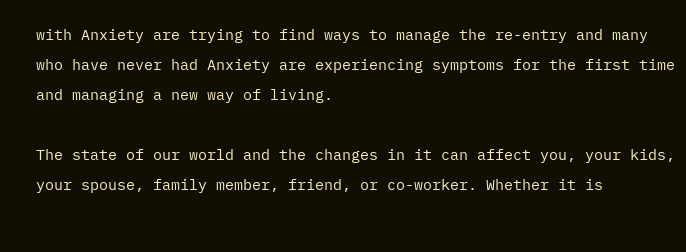with Anxiety are trying to find ways to manage the re-entry and many who have never had Anxiety are experiencing symptoms for the first time and managing a new way of living.

The state of our world and the changes in it can affect you, your kids, your spouse, family member, friend, or co-worker. Whether it is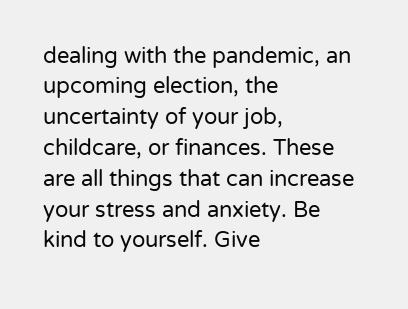dealing with the pandemic, an upcoming election, the uncertainty of your job, childcare, or finances. These are all things that can increase your stress and anxiety. Be kind to yourself. Give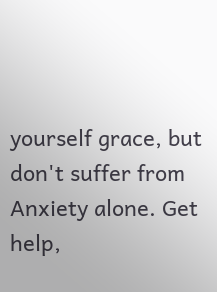yourself grace, but don't suffer from Anxiety alone. Get help,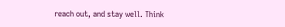reach out, and stay well. Think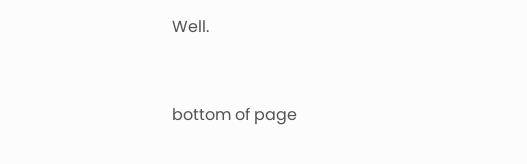Well.


bottom of page